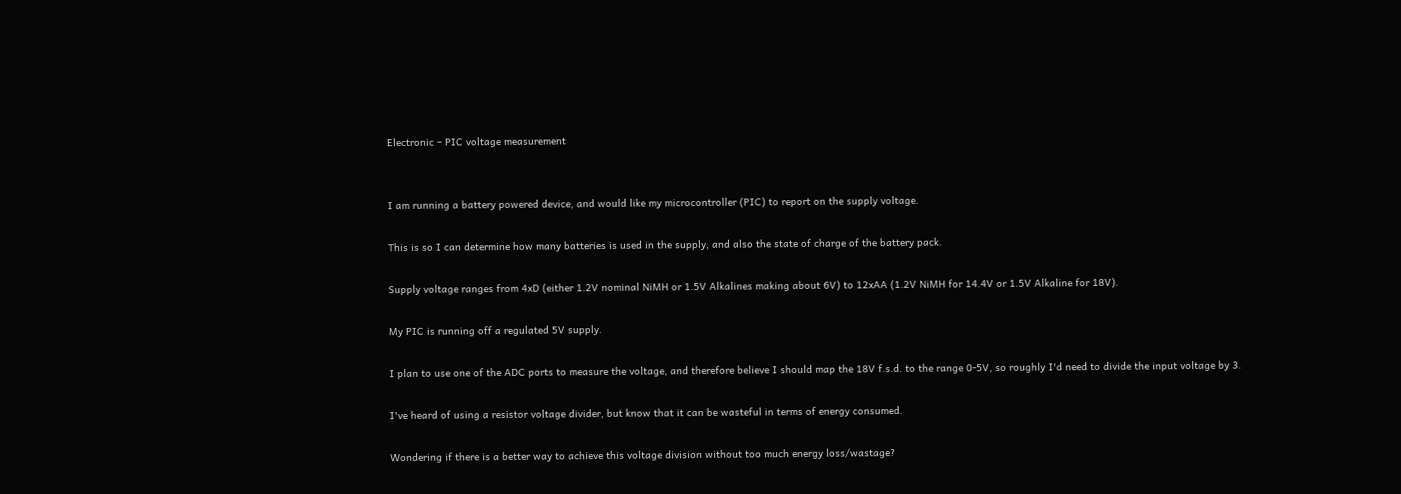Electronic – PIC voltage measurement


I am running a battery powered device, and would like my microcontroller (PIC) to report on the supply voltage.

This is so I can determine how many batteries is used in the supply, and also the state of charge of the battery pack.

Supply voltage ranges from 4xD (either 1.2V nominal NiMH or 1.5V Alkalines making about 6V) to 12xAA (1.2V NiMH for 14.4V or 1.5V Alkaline for 18V).

My PIC is running off a regulated 5V supply.

I plan to use one of the ADC ports to measure the voltage, and therefore believe I should map the 18V f.s.d. to the range 0-5V, so roughly I'd need to divide the input voltage by 3.

I've heard of using a resistor voltage divider, but know that it can be wasteful in terms of energy consumed.

Wondering if there is a better way to achieve this voltage division without too much energy loss/wastage?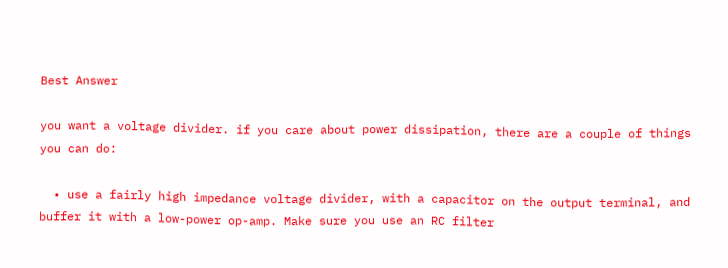Best Answer

you want a voltage divider. if you care about power dissipation, there are a couple of things you can do:

  • use a fairly high impedance voltage divider, with a capacitor on the output terminal, and buffer it with a low-power op-amp. Make sure you use an RC filter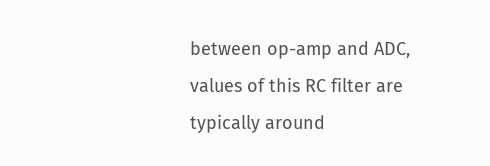between op-amp and ADC, values of this RC filter are typically around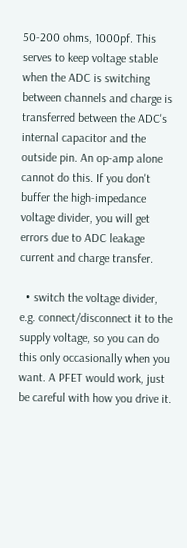50-200 ohms, 1000pf. This serves to keep voltage stable when the ADC is switching between channels and charge is transferred between the ADC's internal capacitor and the outside pin. An op-amp alone cannot do this. If you don't buffer the high-impedance voltage divider, you will get errors due to ADC leakage current and charge transfer.

  • switch the voltage divider, e.g. connect/disconnect it to the supply voltage, so you can do this only occasionally when you want. A PFET would work, just be careful with how you drive it.